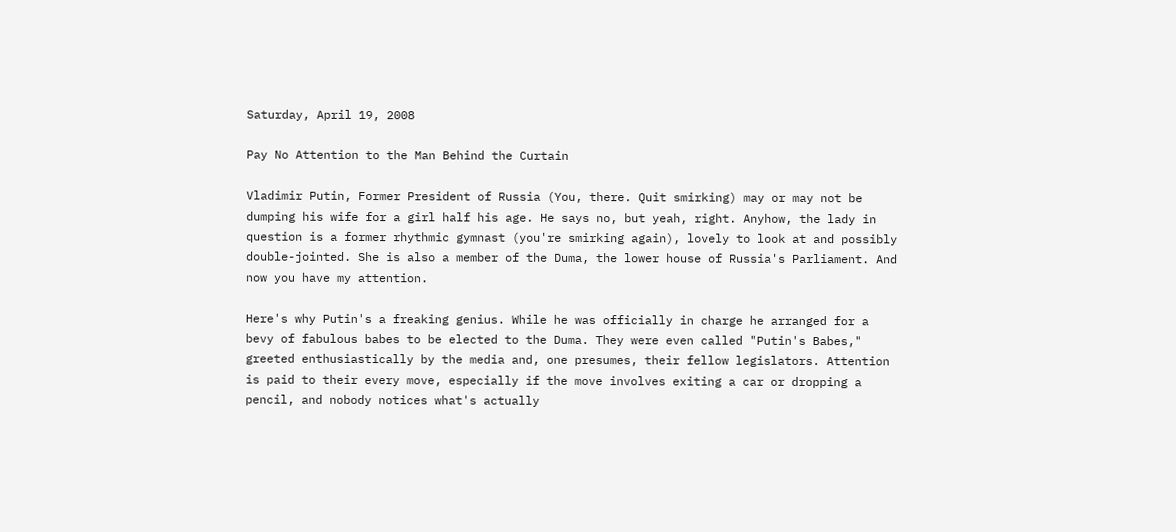Saturday, April 19, 2008

Pay No Attention to the Man Behind the Curtain

Vladimir Putin, Former President of Russia (You, there. Quit smirking) may or may not be dumping his wife for a girl half his age. He says no, but yeah, right. Anyhow, the lady in question is a former rhythmic gymnast (you're smirking again), lovely to look at and possibly double-jointed. She is also a member of the Duma, the lower house of Russia's Parliament. And now you have my attention.

Here's why Putin's a freaking genius. While he was officially in charge he arranged for a bevy of fabulous babes to be elected to the Duma. They were even called "Putin's Babes," greeted enthusiastically by the media and, one presumes, their fellow legislators. Attention is paid to their every move, especially if the move involves exiting a car or dropping a pencil, and nobody notices what's actually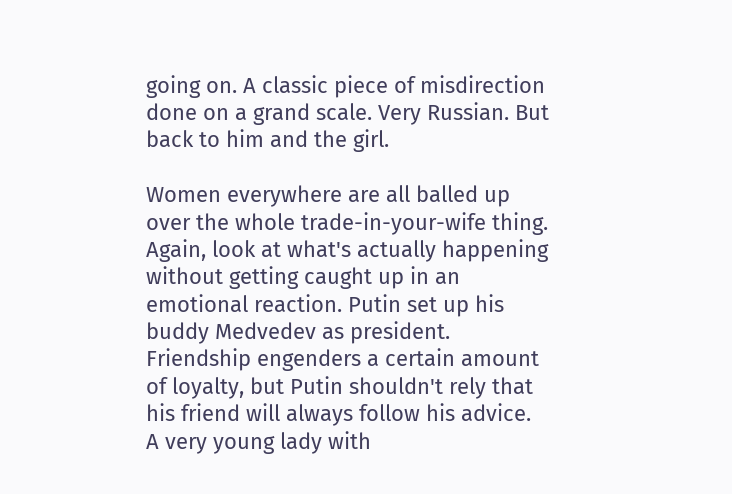going on. A classic piece of misdirection done on a grand scale. Very Russian. But back to him and the girl.

Women everywhere are all balled up over the whole trade-in-your-wife thing. Again, look at what's actually happening without getting caught up in an emotional reaction. Putin set up his buddy Medvedev as president. Friendship engenders a certain amount of loyalty, but Putin shouldn't rely that his friend will always follow his advice. A very young lady with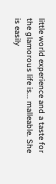little world experience and a taste for the glamorous life is... malleable. She is easily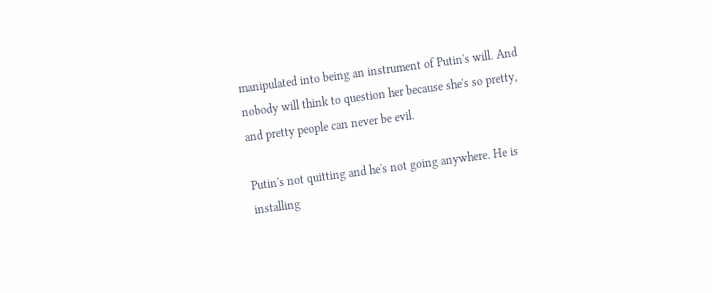manipulated into being an instrument of Putin's will. And nobody will think to question her because she's so pretty, and pretty people can never be evil.

Putin's not quitting and he's not going anywhere. He is installing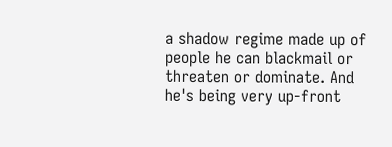a shadow regime made up of people he can blackmail or threaten or dominate. And he's being very up-front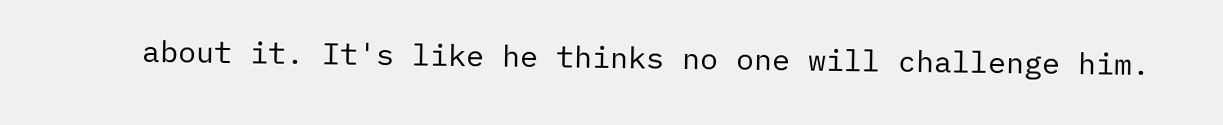about it. It's like he thinks no one will challenge him.